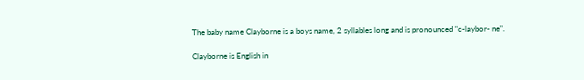The baby name Clayborne is a boys name, 2 syllables long and is pronounced "c-laybor- ne".

Clayborne is English in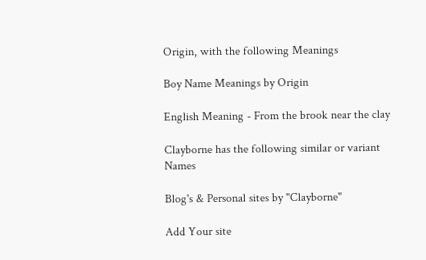Origin, with the following Meanings

Boy Name Meanings by Origin

English Meaning - From the brook near the clay

Clayborne has the following similar or variant Names

Blog's & Personal sites by "Clayborne"

Add Your site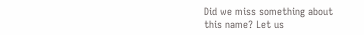Did we miss something about this name? Let us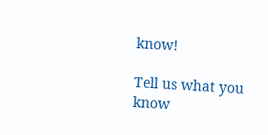know!

Tell us what you know